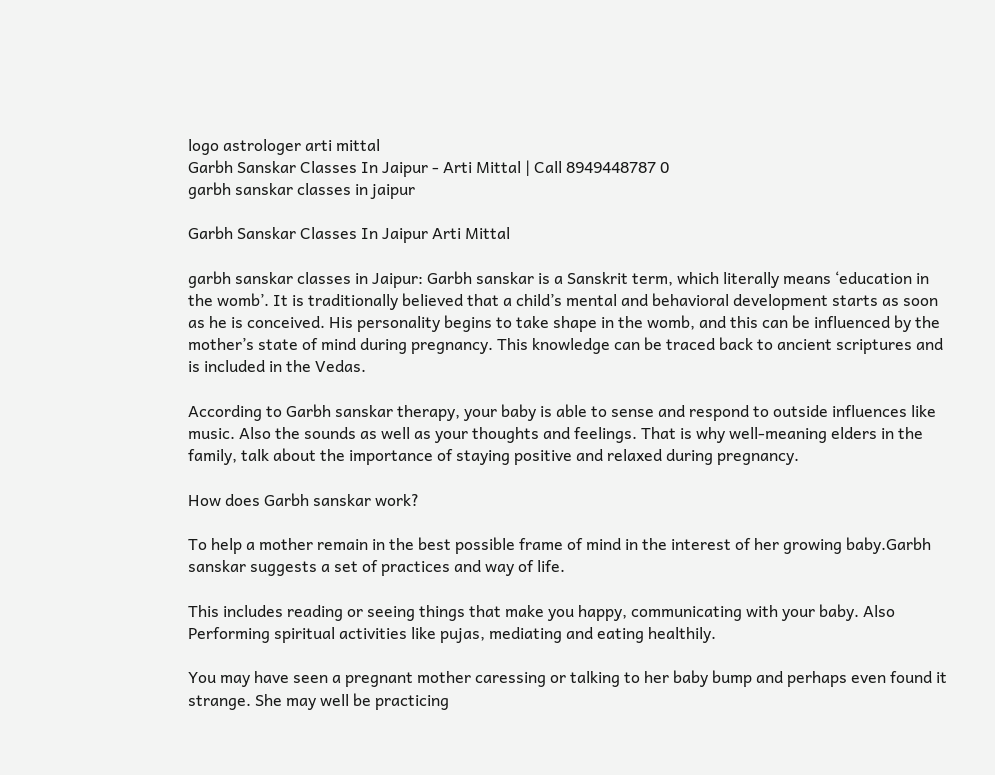logo astrologer arti mittal
Garbh Sanskar Classes In Jaipur - Arti Mittal | Call 8949448787 0
garbh sanskar classes in jaipur

Garbh Sanskar Classes In Jaipur Arti Mittal

garbh sanskar classes in Jaipur: Garbh sanskar is a Sanskrit term, which literally means ‘education in the womb’. It is traditionally believed that a child’s mental and behavioral development starts as soon as he is conceived. His personality begins to take shape in the womb, and this can be influenced by the mother’s state of mind during pregnancy. This knowledge can be traced back to ancient scriptures and is included in the Vedas.

According to Garbh sanskar therapy, your baby is able to sense and respond to outside influences like music. Also the sounds as well as your thoughts and feelings. That is why well-meaning elders in the family, talk about the importance of staying positive and relaxed during pregnancy.

How does Garbh sanskar work?

To help a mother remain in the best possible frame of mind in the interest of her growing baby.Garbh sanskar suggests a set of practices and way of life.

This includes reading or seeing things that make you happy, communicating with your baby. Also Performing spiritual activities like pujas, mediating and eating healthily.

You may have seen a pregnant mother caressing or talking to her baby bump and perhaps even found it strange. She may well be practicing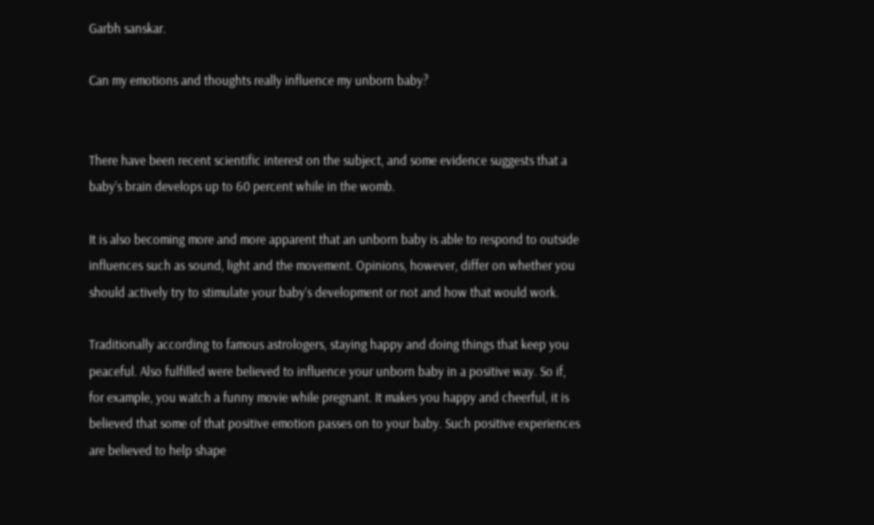Garbh sanskar.

Can my emotions and thoughts really influence my unborn baby?


There have been recent scientific interest on the subject, and some evidence suggests that a baby’s brain develops up to 60 percent while in the womb.

It is also becoming more and more apparent that an unborn baby is able to respond to outside influences such as sound, light and the movement. Opinions, however, differ on whether you should actively try to stimulate your baby’s development or not and how that would work.

Traditionally according to famous astrologers, staying happy and doing things that keep you peaceful. Also fulfilled were believed to influence your unborn baby in a positive way. So if, for example, you watch a funny movie while pregnant. It makes you happy and cheerful, it is believed that some of that positive emotion passes on to your baby. Such positive experiences are believed to help shape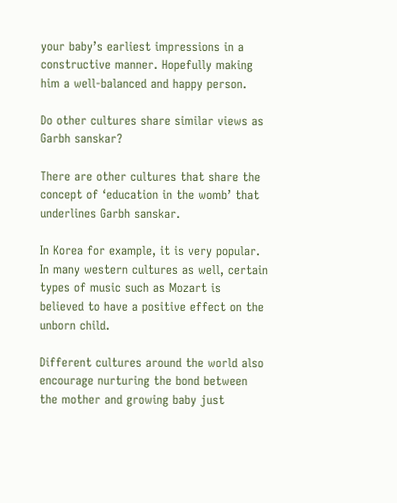your baby’s earliest impressions in a constructive manner. Hopefully making him a well-balanced and happy person.

Do other cultures share similar views as Garbh sanskar?

There are other cultures that share the concept of ‘education in the womb’ that underlines Garbh sanskar.

In Korea for example, it is very popular. In many western cultures as well, certain types of music such as Mozart is believed to have a positive effect on the unborn child.

Different cultures around the world also encourage nurturing the bond between the mother and growing baby just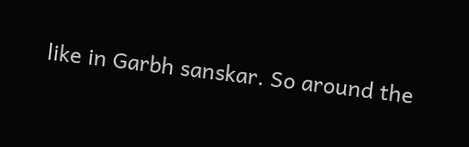like in Garbh sanskar. So around the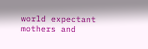world expectant mothers and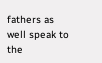fathers as well speak to the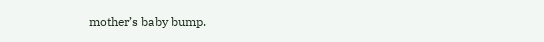mother’s baby bump.